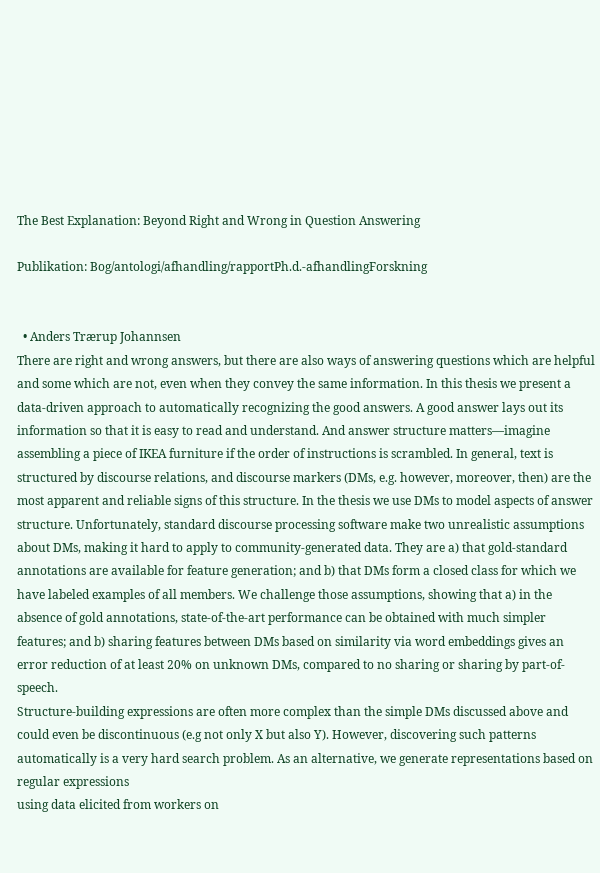The Best Explanation: Beyond Right and Wrong in Question Answering

Publikation: Bog/antologi/afhandling/rapportPh.d.-afhandlingForskning


  • Anders Trærup Johannsen
There are right and wrong answers, but there are also ways of answering questions which are helpful and some which are not, even when they convey the same information. In this thesis we present a data-driven approach to automatically recognizing the good answers. A good answer lays out its information so that it is easy to read and understand. And answer structure matters—imagine assembling a piece of IKEA furniture if the order of instructions is scrambled. In general, text is structured by discourse relations, and discourse markers (DMs, e.g. however, moreover, then) are the most apparent and reliable signs of this structure. In the thesis we use DMs to model aspects of answer structure. Unfortunately, standard discourse processing software make two unrealistic assumptions about DMs, making it hard to apply to community-generated data. They are a) that gold-standard annotations are available for feature generation; and b) that DMs form a closed class for which we have labeled examples of all members. We challenge those assumptions, showing that a) in the absence of gold annotations, state-of-the-art performance can be obtained with much simpler features; and b) sharing features between DMs based on similarity via word embeddings gives an error reduction of at least 20% on unknown DMs, compared to no sharing or sharing by part-of-speech.
Structure-building expressions are often more complex than the simple DMs discussed above and could even be discontinuous (e.g not only X but also Y). However, discovering such patterns automatically is a very hard search problem. As an alternative, we generate representations based on regular expressions
using data elicited from workers on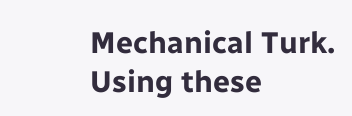Mechanical Turk. Using these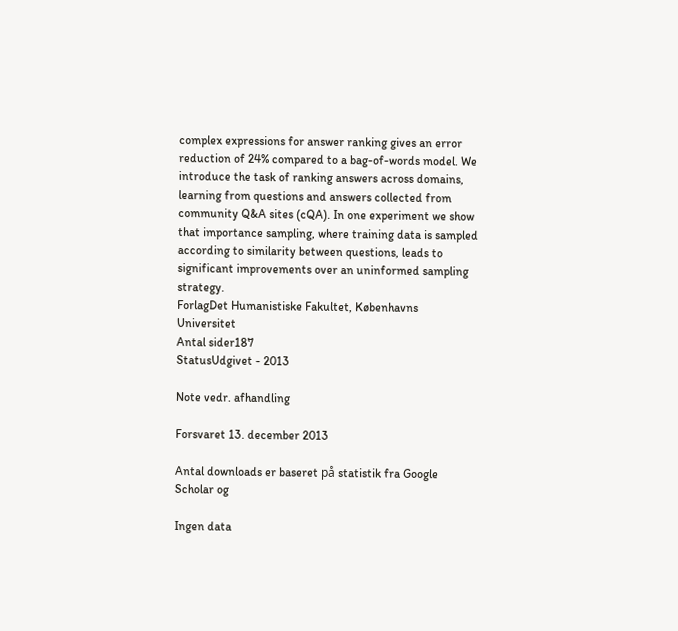complex expressions for answer ranking gives an error reduction of 24% compared to a bag-of-words model. We introduce the task of ranking answers across domains,
learning from questions and answers collected from community Q&A sites (cQA). In one experiment we show that importance sampling, where training data is sampled according to similarity between questions, leads to significant improvements over an uninformed sampling strategy.
ForlagDet Humanistiske Fakultet, Københavns Universitet
Antal sider187
StatusUdgivet - 2013

Note vedr. afhandling

Forsvaret 13. december 2013

Antal downloads er baseret på statistik fra Google Scholar og

Ingen data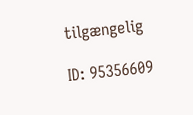tilgængelig

ID: 95356609